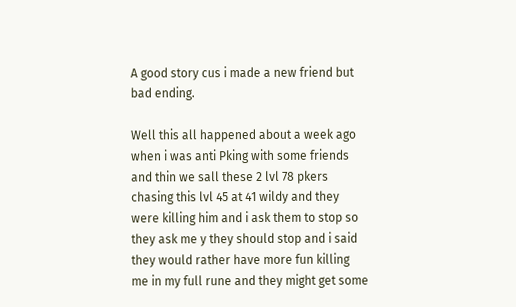A good story cus i made a new friend but bad ending.

Well this all happened about a week ago when i was anti Pking with some friends and thin we sall these 2 lvl 78 pkers chasing this lvl 45 at 41 wildy and they were killing him and i ask them to stop so they ask me y they should stop and i said they would rather have more fun killing me in my full rune and they might get some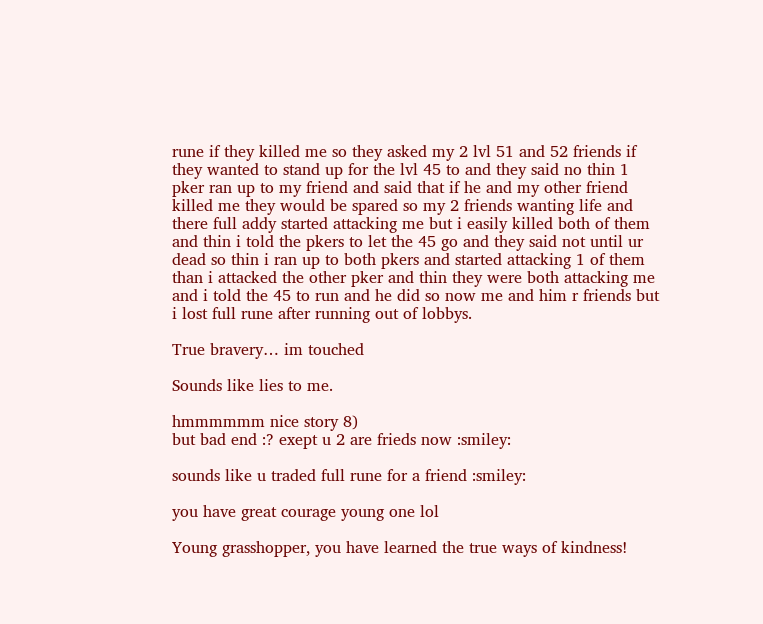rune if they killed me so they asked my 2 lvl 51 and 52 friends if they wanted to stand up for the lvl 45 to and they said no thin 1 pker ran up to my friend and said that if he and my other friend killed me they would be spared so my 2 friends wanting life and there full addy started attacking me but i easily killed both of them and thin i told the pkers to let the 45 go and they said not until ur dead so thin i ran up to both pkers and started attacking 1 of them than i attacked the other pker and thin they were both attacking me and i told the 45 to run and he did so now me and him r friends but i lost full rune after running out of lobbys.

True bravery… im touched

Sounds like lies to me.

hmmmmmm nice story 8)
but bad end :? exept u 2 are frieds now :smiley:

sounds like u traded full rune for a friend :smiley:

you have great courage young one lol

Young grasshopper, you have learned the true ways of kindness!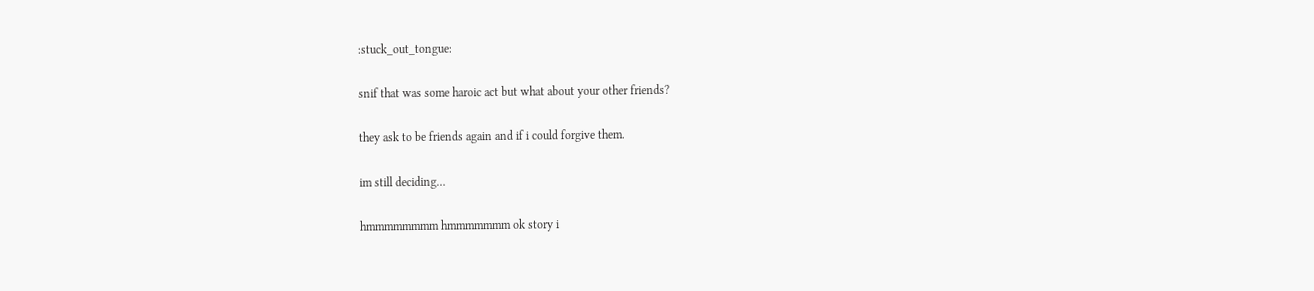:stuck_out_tongue:

snif that was some haroic act but what about your other friends?

they ask to be friends again and if i could forgive them.

im still deciding…

hmmmmmmmm hmmmmmmm ok story i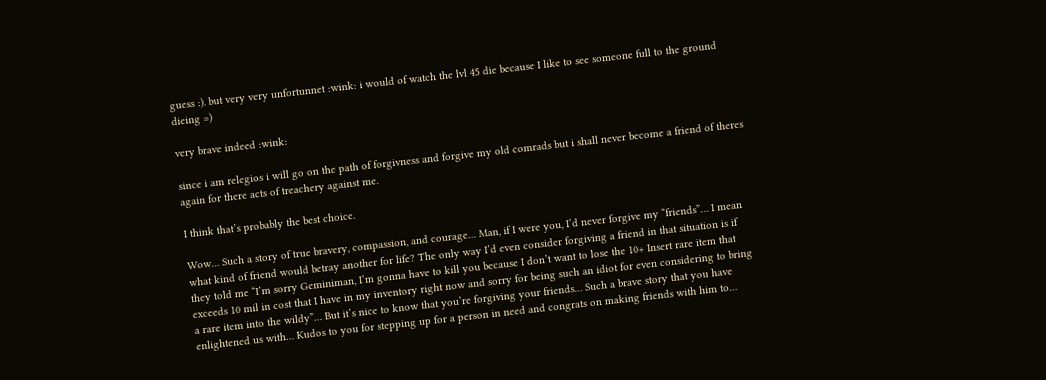guess :). but very very unfortunnet :wink: i would of watch the lvl 45 die because I like to see someone full to the ground dieing =)

very brave indeed :wink:

since i am relegios i will go on the path of forgivness and forgive my old comrads but i shall never become a friend of theres again for there acts of treachery against me.

I think that’s probably the best choice.

Wow… Such a story of true bravery, compassion, and courage… Man, if I were you, I’d never forgive my “friends”… I mean what kind of friend would betray another for life? The only way I’d even consider forgiving a friend in that situation is if they told me “I’m sorry Geminiman, I’m gonna have to kill you because I don’t want to lose the 10+ Insert rare item that exceeds 10 mil in cost that I have in my inventory right now and sorry for being such an idiot for even considering to bring a rare item into the wildy”… But it’s nice to know that you’re forgiving your friends… Such a brave story that you have enlightened us with… Kudos to you for stepping up for a person in need and congrats on making friends with him to…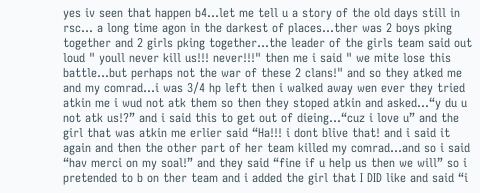yes iv seen that happen b4…let me tell u a story of the old days still in rsc… a long time agon in the darkest of places…ther was 2 boys pking together and 2 girls pking together…the leader of the girls team said out loud " youll never kill us!!! never!!!" then me i said " we mite lose this battle…but perhaps not the war of these 2 clans!" and so they atked me and my comrad…i was 3/4 hp left then i walked away wen ever they tried atkin me i wud not atk them so then they stoped atkin and asked…“y du u not atk us!?” and i said this to get out of dieing…“cuz i love u” and the girl that was atkin me erlier said “Ha!!! i dont blive that! and i said it again and then the other part of her team killed my comrad…and so i said “hav merci on my soal!” and they said “fine if u help us then we will” so i pretended to b on ther team and i added the girl that I DID like and said “i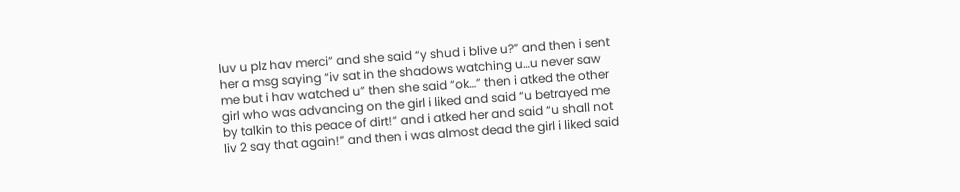luv u plz hav merci” and she said “y shud i blive u?” and then i sent her a msg saying “iv sat in the shadows watching u…u never saw me but i hav watched u” then she said “ok…” then i atked the other girl who was advancing on the girl i liked and said “u betrayed me by talkin to this peace of dirt!” and i atked her and said “u shall not liv 2 say that again!” and then i was almost dead the girl i liked said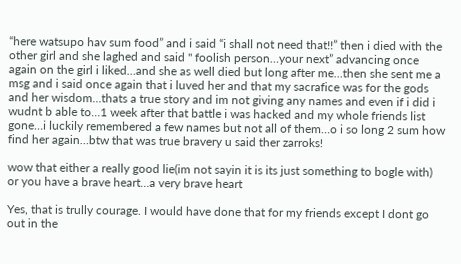“here watsupo hav sum food” and i said “i shall not need that!!” then i died with the other girl and she laghed and said " foolish person…your next” advancing once again on the girl i liked…and she as well died but long after me…then she sent me a msg and i said once again that i luved her and that my sacrafice was for the gods and her wisdom…thats a true story and im not giving any names and even if i did i wudnt b able to…1 week after that battle i was hacked and my whole friends list gone…i luckily remembered a few names but not all of them…o i so long 2 sum how find her again…btw that was true bravery u said ther zarroks!

wow that either a really good lie(im not sayin it is its just something to bogle with) or you have a brave heart…a very brave heart

Yes, that is trully courage. I would have done that for my friends except I dont go out in the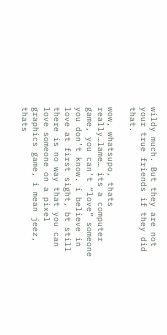wildy much. But they are not your true friends if they did that.

wow, whatsupo, thats really…lame… its a computer game, you can’t “love” someone you don’t know. i believe in love at first sight, bt still there is no way that you can love someone on a pixel graphics game, i mean jeez, thats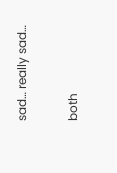sad… really sad…

both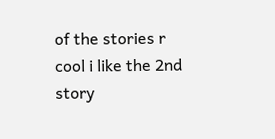of the stories r cool i like the 2nd story